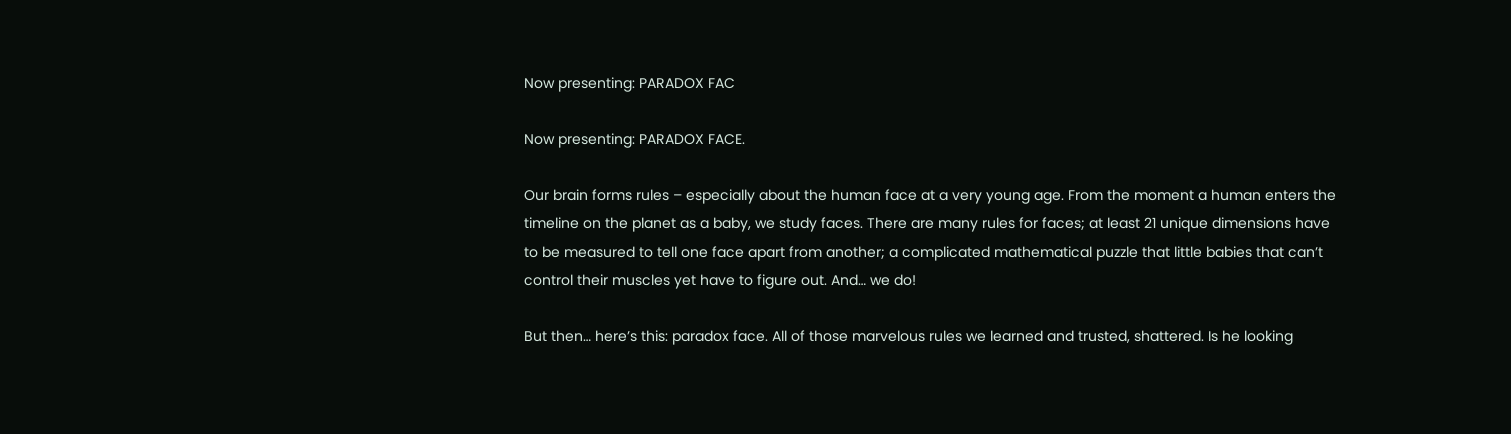Now presenting: PARADOX FAC

Now presenting: PARADOX FACE.

Our brain forms rules – especially about the human face at a very young age. From the moment a human enters the timeline on the planet as a baby, we study faces. There are many rules for faces; at least 21 unique dimensions have to be measured to tell one face apart from another; a complicated mathematical puzzle that little babies that can’t control their muscles yet have to figure out. And… we do!

But then… here’s this: paradox face. All of those marvelous rules we learned and trusted, shattered. Is he looking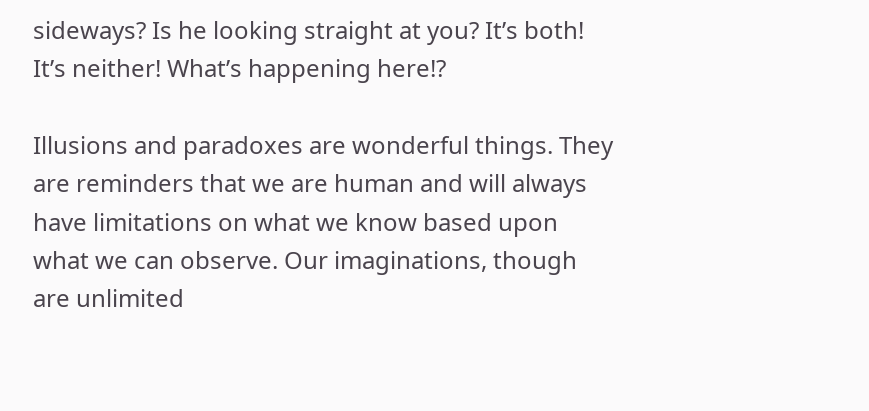sideways? Is he looking straight at you? It’s both! It’s neither! What’s happening here!?

Illusions and paradoxes are wonderful things. They are reminders that we are human and will always have limitations on what we know based upon what we can observe. Our imaginations, though are unlimited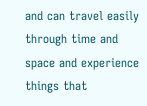and can travel easily through time and space and experience things that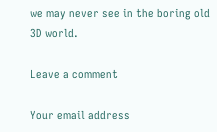we may never see in the boring old 3D world.

Leave a comment

Your email address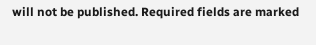will not be published. Required fields are marked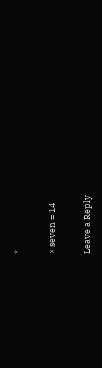*

× seven = 14

Leave a Reply